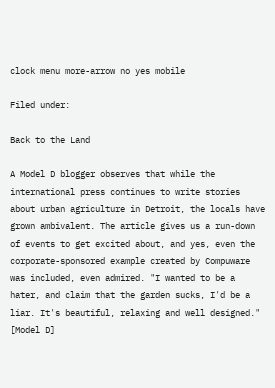clock menu more-arrow no yes mobile

Filed under:

Back to the Land

A Model D blogger observes that while the international press continues to write stories about urban agriculture in Detroit, the locals have grown ambivalent. The article gives us a run-down of events to get excited about, and yes, even the corporate-sponsored example created by Compuware was included, even admired. "I wanted to be a hater, and claim that the garden sucks, I'd be a liar. It's beautiful, relaxing and well designed." [Model D]